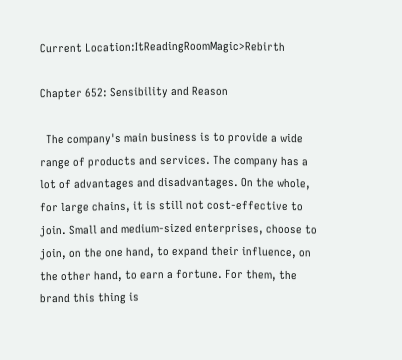Current Location:ItReadingRoomMagic>Rebirth

Chapter 652: Sensibility and Reason

  The company's main business is to provide a wide range of products and services. The company has a lot of advantages and disadvantages. On the whole, for large chains, it is still not cost-effective to join. Small and medium-sized enterprises, choose to join, on the one hand, to expand their influence, on the other hand, to earn a fortune. For them, the brand this thing is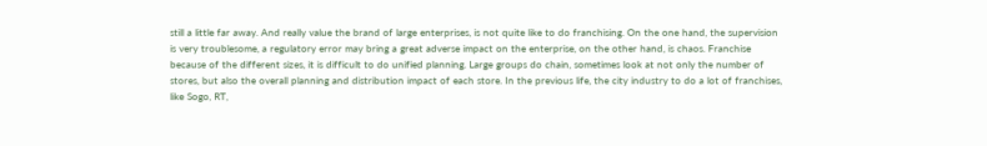still a little far away. And really value the brand of large enterprises, is not quite like to do franchising. On the one hand, the supervision is very troublesome, a regulatory error may bring a great adverse impact on the enterprise, on the other hand, is chaos. Franchise because of the different sizes, it is difficult to do unified planning. Large groups do chain, sometimes look at not only the number of stores, but also the overall planning and distribution impact of each store. In the previous life, the city industry to do a lot of franchises, like Sogo, RT,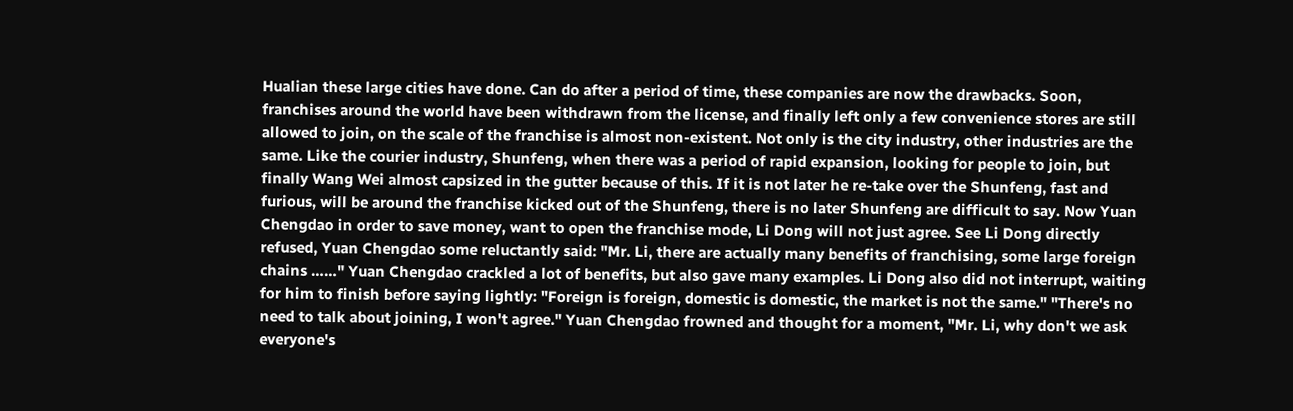Hualian these large cities have done. Can do after a period of time, these companies are now the drawbacks. Soon, franchises around the world have been withdrawn from the license, and finally left only a few convenience stores are still allowed to join, on the scale of the franchise is almost non-existent. Not only is the city industry, other industries are the same. Like the courier industry, Shunfeng, when there was a period of rapid expansion, looking for people to join, but finally Wang Wei almost capsized in the gutter because of this. If it is not later he re-take over the Shunfeng, fast and furious, will be around the franchise kicked out of the Shunfeng, there is no later Shunfeng are difficult to say. Now Yuan Chengdao in order to save money, want to open the franchise mode, Li Dong will not just agree. See Li Dong directly refused, Yuan Chengdao some reluctantly said: "Mr. Li, there are actually many benefits of franchising, some large foreign chains ……" Yuan Chengdao crackled a lot of benefits, but also gave many examples. Li Dong also did not interrupt, waiting for him to finish before saying lightly: "Foreign is foreign, domestic is domestic, the market is not the same." "There's no need to talk about joining, I won't agree." Yuan Chengdao frowned and thought for a moment, "Mr. Li, why don't we ask everyone's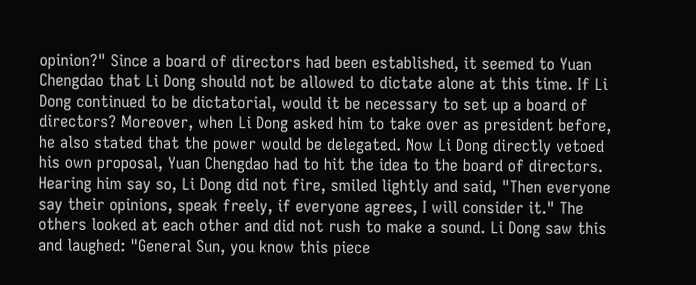opinion?" Since a board of directors had been established, it seemed to Yuan Chengdao that Li Dong should not be allowed to dictate alone at this time. If Li Dong continued to be dictatorial, would it be necessary to set up a board of directors? Moreover, when Li Dong asked him to take over as president before, he also stated that the power would be delegated. Now Li Dong directly vetoed his own proposal, Yuan Chengdao had to hit the idea to the board of directors. Hearing him say so, Li Dong did not fire, smiled lightly and said, "Then everyone say their opinions, speak freely, if everyone agrees, I will consider it." The others looked at each other and did not rush to make a sound. Li Dong saw this and laughed: "General Sun, you know this piece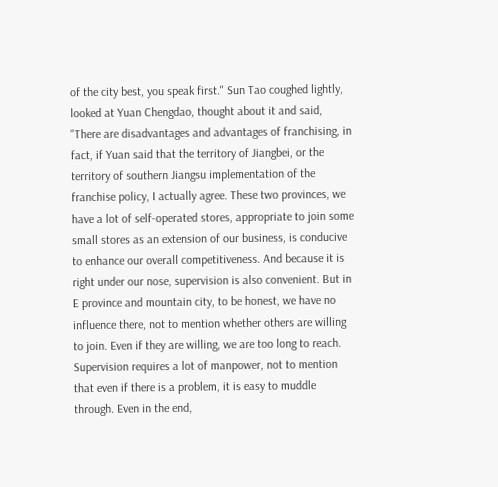of the city best, you speak first." Sun Tao coughed lightly, looked at Yuan Chengdao, thought about it and said, "There are disadvantages and advantages of franchising, in fact, if Yuan said that the territory of Jiangbei, or the territory of southern Jiangsu implementation of the franchise policy, I actually agree. These two provinces, we have a lot of self-operated stores, appropriate to join some small stores as an extension of our business, is conducive to enhance our overall competitiveness. And because it is right under our nose, supervision is also convenient. But in E province and mountain city, to be honest, we have no influence there, not to mention whether others are willing to join. Even if they are willing, we are too long to reach. Supervision requires a lot of manpower, not to mention that even if there is a problem, it is easy to muddle through. Even in the end,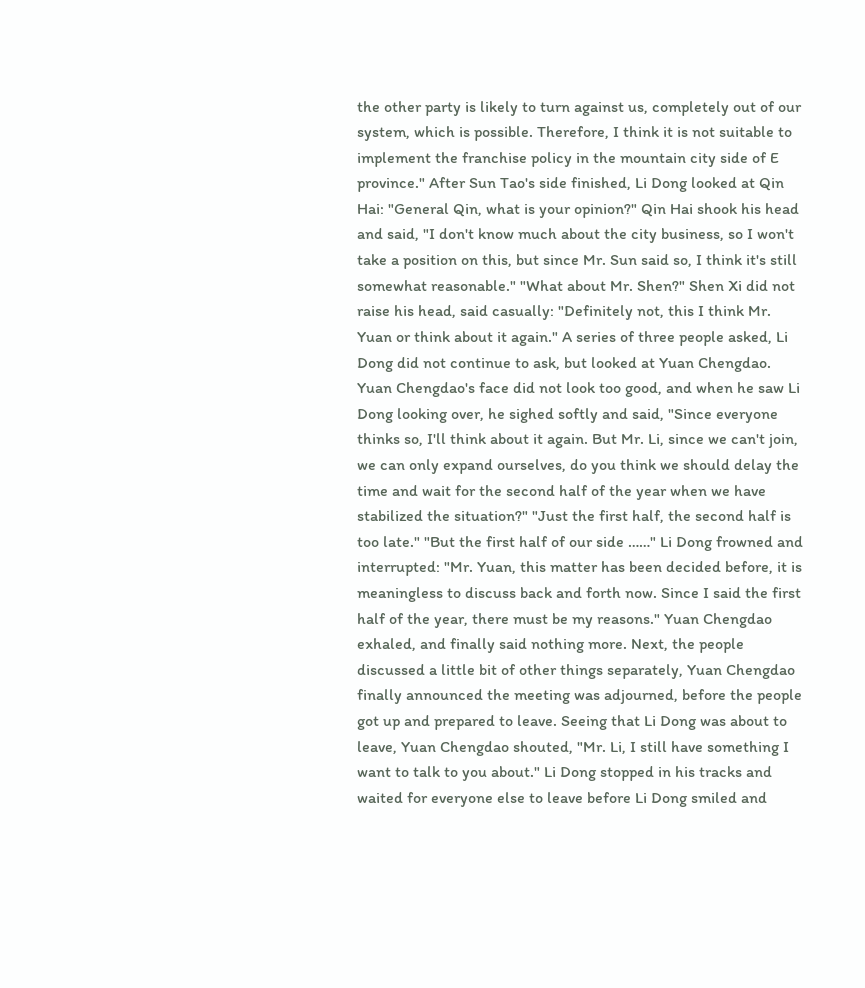the other party is likely to turn against us, completely out of our system, which is possible. Therefore, I think it is not suitable to implement the franchise policy in the mountain city side of E province." After Sun Tao's side finished, Li Dong looked at Qin Hai: "General Qin, what is your opinion?" Qin Hai shook his head and said, "I don't know much about the city business, so I won't take a position on this, but since Mr. Sun said so, I think it's still somewhat reasonable." "What about Mr. Shen?" Shen Xi did not raise his head, said casually: "Definitely not, this I think Mr. Yuan or think about it again." A series of three people asked, Li Dong did not continue to ask, but looked at Yuan Chengdao. Yuan Chengdao's face did not look too good, and when he saw Li Dong looking over, he sighed softly and said, "Since everyone thinks so, I'll think about it again. But Mr. Li, since we can't join, we can only expand ourselves, do you think we should delay the time and wait for the second half of the year when we have stabilized the situation?" "Just the first half, the second half is too late." "But the first half of our side ……" Li Dong frowned and interrupted: "Mr. Yuan, this matter has been decided before, it is meaningless to discuss back and forth now. Since I said the first half of the year, there must be my reasons." Yuan Chengdao exhaled, and finally said nothing more. Next, the people discussed a little bit of other things separately, Yuan Chengdao finally announced the meeting was adjourned, before the people got up and prepared to leave. Seeing that Li Dong was about to leave, Yuan Chengdao shouted, "Mr. Li, I still have something I want to talk to you about." Li Dong stopped in his tracks and waited for everyone else to leave before Li Dong smiled and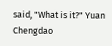said, "What is it?" Yuan Chengdao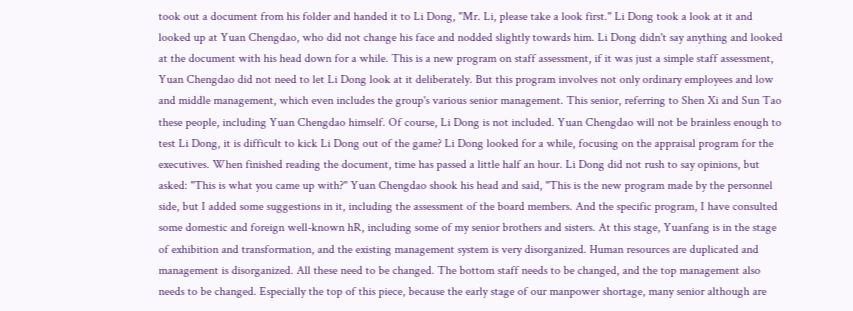took out a document from his folder and handed it to Li Dong, "Mr. Li, please take a look first." Li Dong took a look at it and looked up at Yuan Chengdao, who did not change his face and nodded slightly towards him. Li Dong didn't say anything and looked at the document with his head down for a while. This is a new program on staff assessment, if it was just a simple staff assessment, Yuan Chengdao did not need to let Li Dong look at it deliberately. But this program involves not only ordinary employees and low and middle management, which even includes the group's various senior management. This senior, referring to Shen Xi and Sun Tao these people, including Yuan Chengdao himself. Of course, Li Dong is not included. Yuan Chengdao will not be brainless enough to test Li Dong, it is difficult to kick Li Dong out of the game? Li Dong looked for a while, focusing on the appraisal program for the executives. When finished reading the document, time has passed a little half an hour. Li Dong did not rush to say opinions, but asked: "This is what you came up with?" Yuan Chengdao shook his head and said, "This is the new program made by the personnel side, but I added some suggestions in it, including the assessment of the board members. And the specific program, I have consulted some domestic and foreign well-known hR, including some of my senior brothers and sisters. At this stage, Yuanfang is in the stage of exhibition and transformation, and the existing management system is very disorganized. Human resources are duplicated and management is disorganized. All these need to be changed. The bottom staff needs to be changed, and the top management also needs to be changed. Especially the top of this piece, because the early stage of our manpower shortage, many senior although are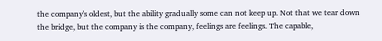the company's oldest, but the ability gradually some can not keep up. Not that we tear down the bridge, but the company is the company, feelings are feelings. The capable,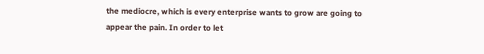the mediocre, which is every enterprise wants to grow are going to appear the pain. In order to let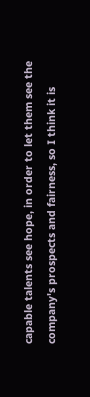capable talents see hope, in order to let them see the company's prospects and fairness, so I think it is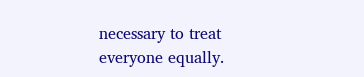necessary to treat everyone equally.